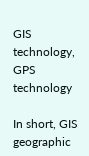GIS technology, GPS technology

In short, GIS geographic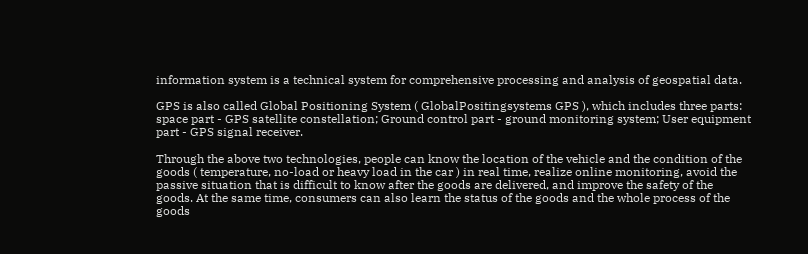information system is a technical system for comprehensive processing and analysis of geospatial data.

GPS is also called Global Positioning System ( GlobalPositingsystems GPS ), which includes three parts: space part - GPS satellite constellation; Ground control part - ground monitoring system; User equipment part - GPS signal receiver.

Through the above two technologies, people can know the location of the vehicle and the condition of the goods ( temperature, no-load or heavy load in the car ) in real time, realize online monitoring, avoid the passive situation that is difficult to know after the goods are delivered, and improve the safety of the goods. At the same time, consumers can also learn the status of the goods and the whole process of the goods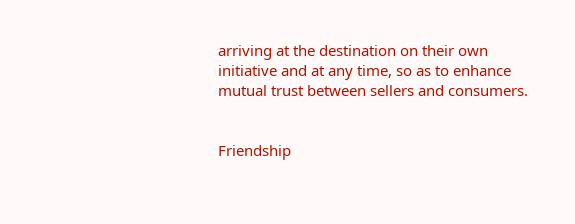arriving at the destination on their own initiative and at any time, so as to enhance mutual trust between sellers and consumers.


Friendship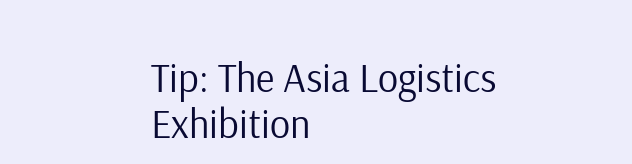Tip: The Asia Logistics Exhibition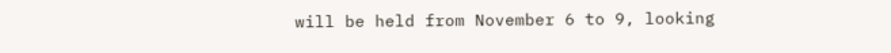will be held from November 6 to 9, looking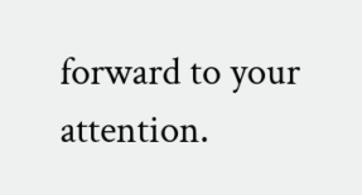forward to your attention.